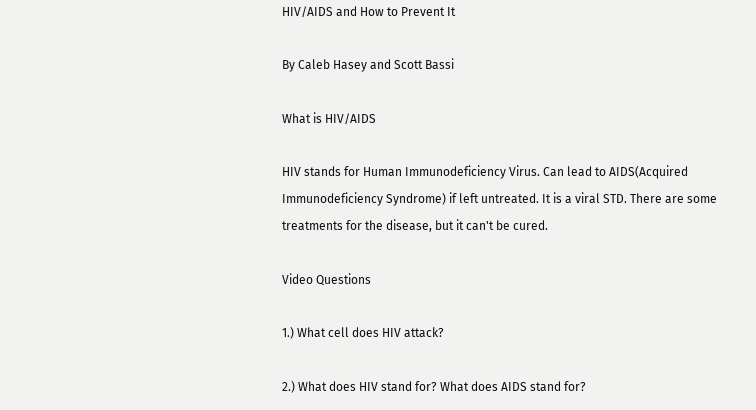HIV/AIDS and How to Prevent It

By Caleb Hasey and Scott Bassi

What is HIV/AIDS

HIV stands for Human Immunodeficiency Virus. Can lead to AIDS(Acquired Immunodeficiency Syndrome) if left untreated. It is a viral STD. There are some treatments for the disease, but it can't be cured.

Video Questions

1.) What cell does HIV attack?

2.) What does HIV stand for? What does AIDS stand for?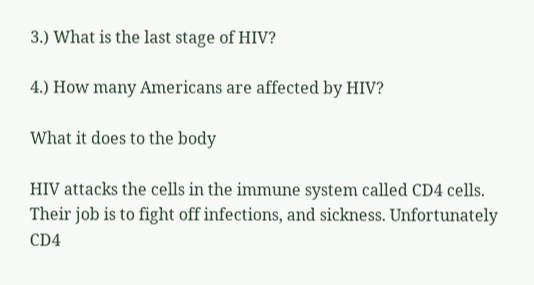3.) What is the last stage of HIV?

4.) How many Americans are affected by HIV?

What it does to the body

HIV attacks the cells in the immune system called CD4 cells. Their job is to fight off infections, and sickness. Unfortunately CD4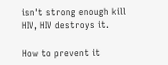isn't strong enough kill HIV, HIV destroys it.

How to prevent it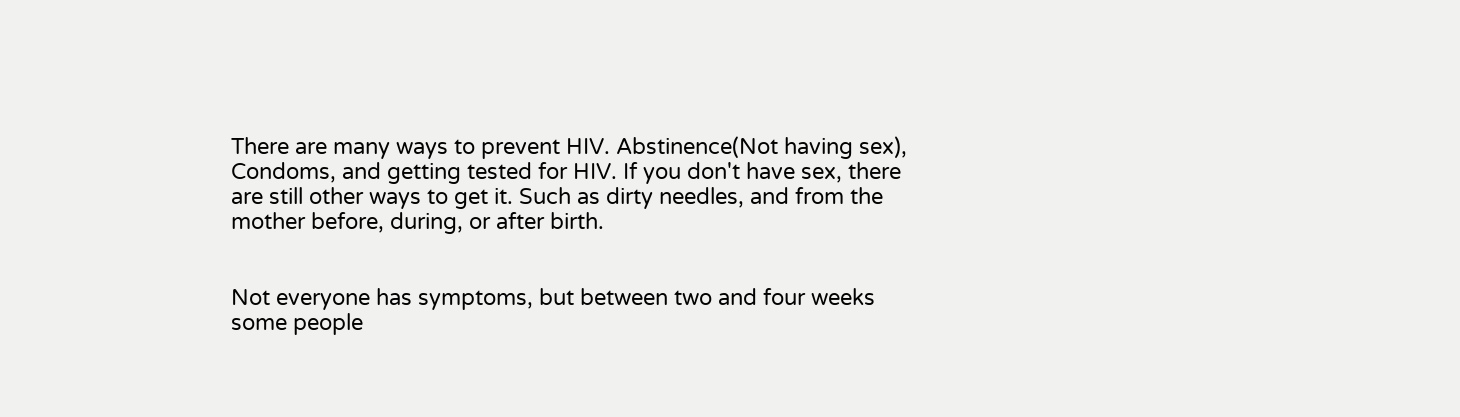There are many ways to prevent HIV. Abstinence(Not having sex), Condoms, and getting tested for HIV. If you don't have sex, there are still other ways to get it. Such as dirty needles, and from the mother before, during, or after birth.


Not everyone has symptoms, but between two and four weeks some people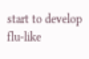start to develop flu-like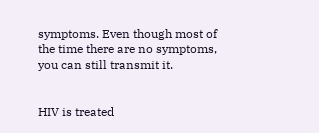symptoms. Even though most of the time there are no symptoms, you can still transmit it.


HIV is treated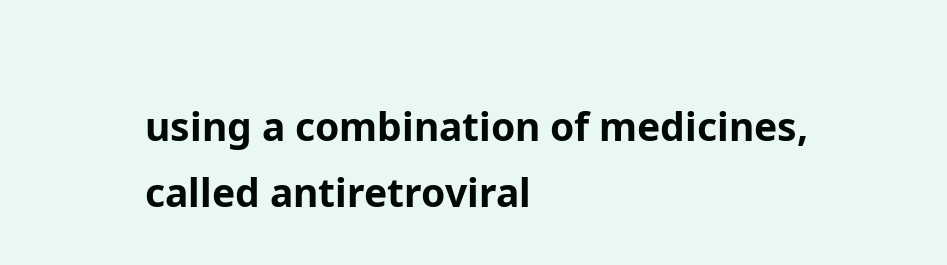using a combination of medicines, called antiretroviral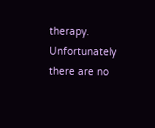therapy. Unfortunately there are no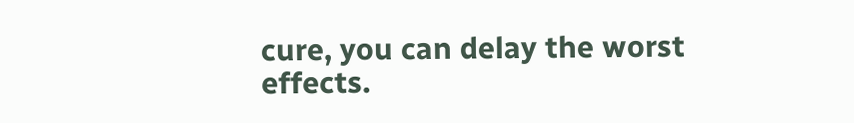cure, you can delay the worst effects.